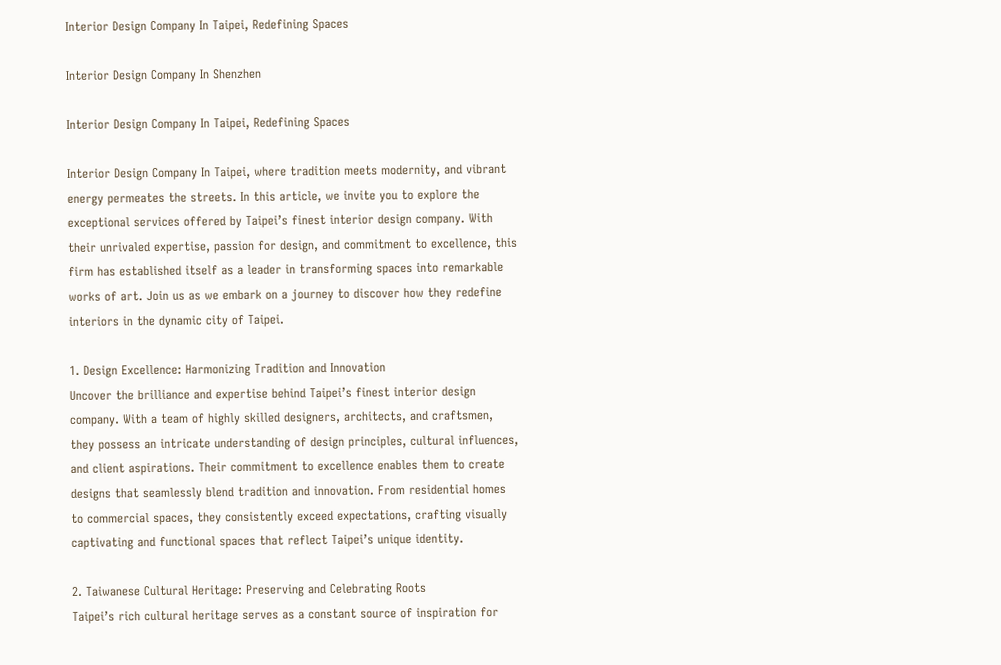Interior Design Company In Taipei, Redefining Spaces

Interior Design Company In Shenzhen

Interior Design Company In Taipei, Redefining Spaces

Interior Design Company In Taipei, where tradition meets modernity, and vibrant energy permeates the streets. In this article, we invite you to explore the exceptional services offered by Taipei’s finest interior design company. With their unrivaled expertise, passion for design, and commitment to excellence, this firm has established itself as a leader in transforming spaces into remarkable works of art. Join us as we embark on a journey to discover how they redefine interiors in the dynamic city of Taipei.

1. Design Excellence: Harmonizing Tradition and Innovation
Uncover the brilliance and expertise behind Taipei’s finest interior design company. With a team of highly skilled designers, architects, and craftsmen, they possess an intricate understanding of design principles, cultural influences, and client aspirations. Their commitment to excellence enables them to create designs that seamlessly blend tradition and innovation. From residential homes to commercial spaces, they consistently exceed expectations, crafting visually captivating and functional spaces that reflect Taipei’s unique identity.

2. Taiwanese Cultural Heritage: Preserving and Celebrating Roots
Taipei’s rich cultural heritage serves as a constant source of inspiration for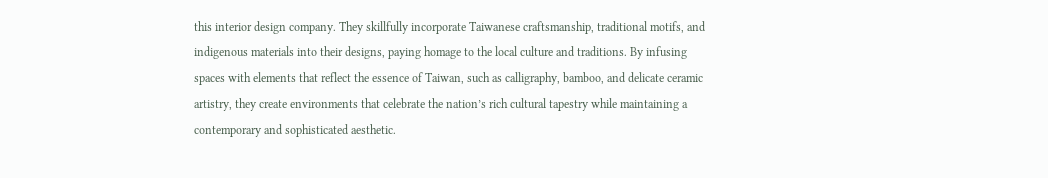this interior design company. They skillfully incorporate Taiwanese craftsmanship, traditional motifs, and indigenous materials into their designs, paying homage to the local culture and traditions. By infusing spaces with elements that reflect the essence of Taiwan, such as calligraphy, bamboo, and delicate ceramic artistry, they create environments that celebrate the nation’s rich cultural tapestry while maintaining a contemporary and sophisticated aesthetic.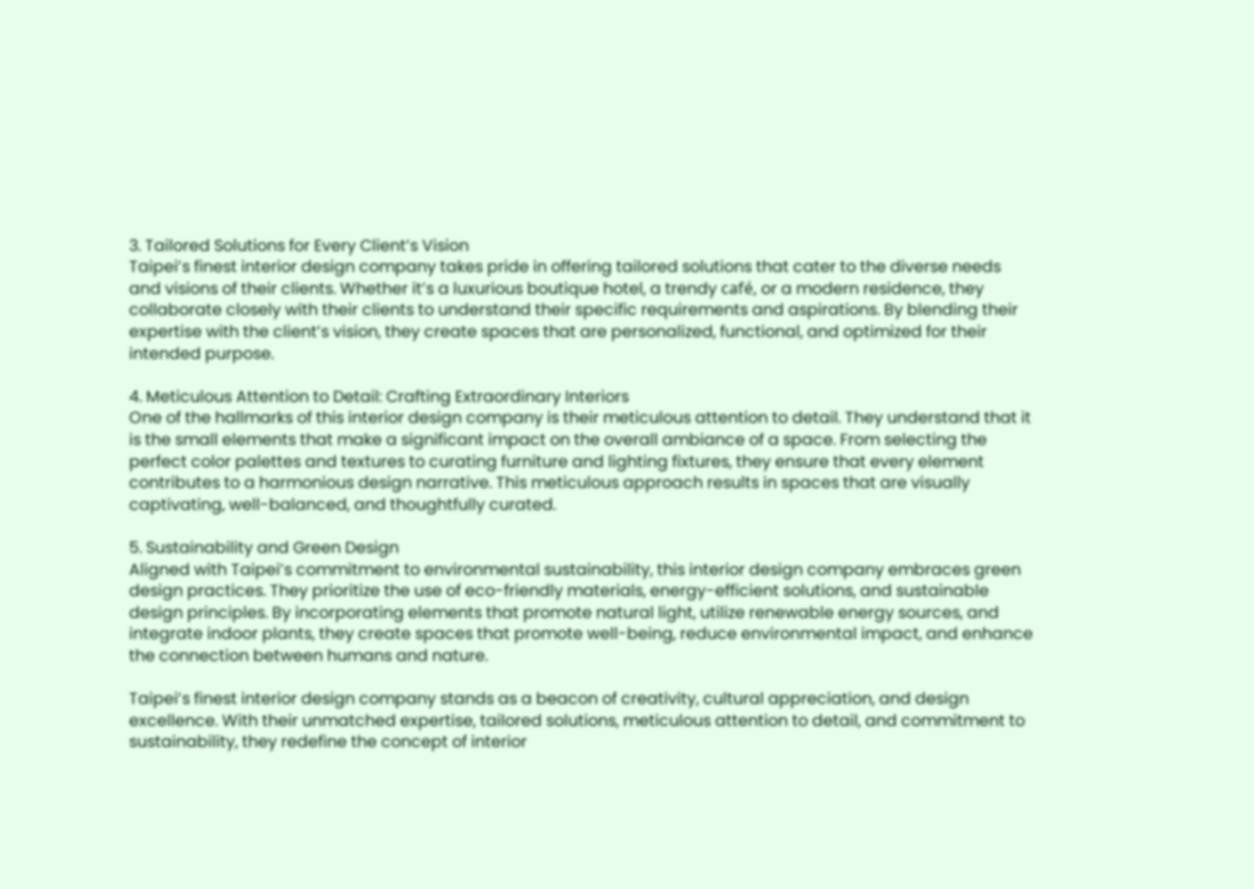3. Tailored Solutions for Every Client’s Vision
Taipei’s finest interior design company takes pride in offering tailored solutions that cater to the diverse needs and visions of their clients. Whether it’s a luxurious boutique hotel, a trendy café, or a modern residence, they collaborate closely with their clients to understand their specific requirements and aspirations. By blending their expertise with the client’s vision, they create spaces that are personalized, functional, and optimized for their intended purpose.

4. Meticulous Attention to Detail: Crafting Extraordinary Interiors
One of the hallmarks of this interior design company is their meticulous attention to detail. They understand that it is the small elements that make a significant impact on the overall ambiance of a space. From selecting the perfect color palettes and textures to curating furniture and lighting fixtures, they ensure that every element contributes to a harmonious design narrative. This meticulous approach results in spaces that are visually captivating, well-balanced, and thoughtfully curated.

5. Sustainability and Green Design
Aligned with Taipei’s commitment to environmental sustainability, this interior design company embraces green design practices. They prioritize the use of eco-friendly materials, energy-efficient solutions, and sustainable design principles. By incorporating elements that promote natural light, utilize renewable energy sources, and integrate indoor plants, they create spaces that promote well-being, reduce environmental impact, and enhance the connection between humans and nature.

Taipei’s finest interior design company stands as a beacon of creativity, cultural appreciation, and design excellence. With their unmatched expertise, tailored solutions, meticulous attention to detail, and commitment to sustainability, they redefine the concept of interior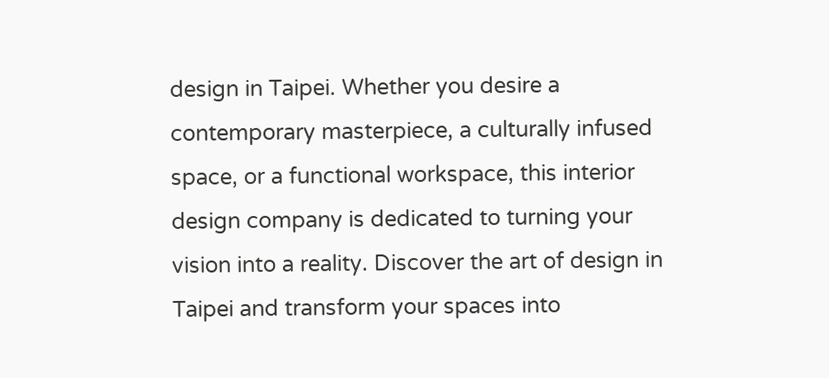design in Taipei. Whether you desire a contemporary masterpiece, a culturally infused space, or a functional workspace, this interior design company is dedicated to turning your vision into a reality. Discover the art of design in Taipei and transform your spaces into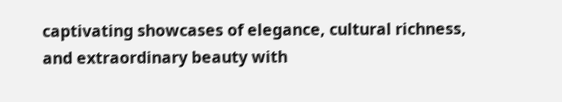captivating showcases of elegance, cultural richness, and extraordinary beauty with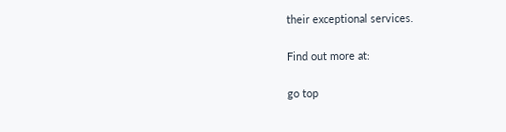their exceptional services.

Find out more at:

go top